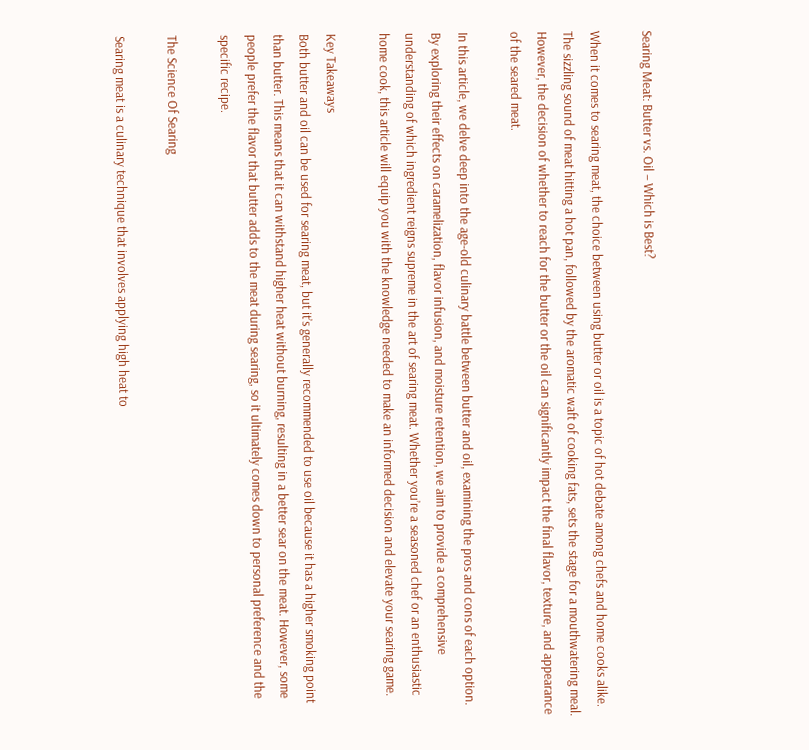Searing Meat: Butter vs. Oil – Which is Best?

When it comes to searing meat, the choice between using butter or oil is a topic of hot debate among chefs and home cooks alike. The sizzling sound of meat hitting a hot pan, followed by the aromatic waft of cooking fats, sets the stage for a mouthwatering meal. However, the decision of whether to reach for the butter or the oil can significantly impact the final flavor, texture, and appearance of the seared meat.

In this article, we delve deep into the age-old culinary battle between butter and oil, examining the pros and cons of each option. By exploring their effects on caramelization, flavor infusion, and moisture retention, we aim to provide a comprehensive understanding of which ingredient reigns supreme in the art of searing meat. Whether you’re a seasoned chef or an enthusiastic home cook, this article will equip you with the knowledge needed to make an informed decision and elevate your searing game.

Key Takeaways
Both butter and oil can be used for searing meat, but it’s generally recommended to use oil because it has a higher smoking point than butter. This means that it can withstand higher heat without burning, resulting in a better sear on the meat. However, some people prefer the flavor that butter adds to the meat during searing, so it ultimately comes down to personal preference and the specific recipe.

The Science Of Searing

Searing meat is a culinary technique that involves applying high heat to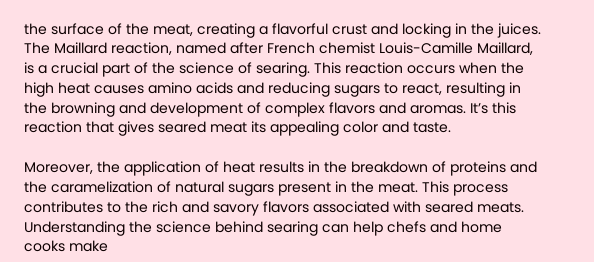the surface of the meat, creating a flavorful crust and locking in the juices. The Maillard reaction, named after French chemist Louis-Camille Maillard, is a crucial part of the science of searing. This reaction occurs when the high heat causes amino acids and reducing sugars to react, resulting in the browning and development of complex flavors and aromas. It’s this reaction that gives seared meat its appealing color and taste.

Moreover, the application of heat results in the breakdown of proteins and the caramelization of natural sugars present in the meat. This process contributes to the rich and savory flavors associated with seared meats. Understanding the science behind searing can help chefs and home cooks make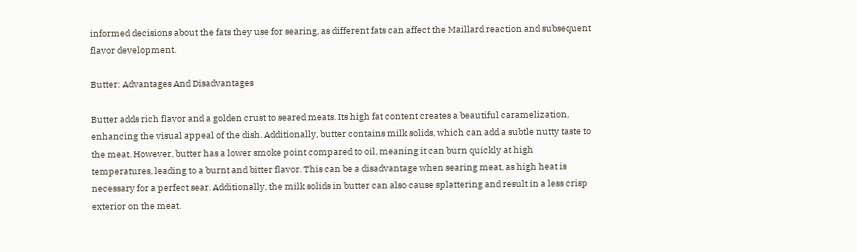informed decisions about the fats they use for searing, as different fats can affect the Maillard reaction and subsequent flavor development.

Butter: Advantages And Disadvantages

Butter adds rich flavor and a golden crust to seared meats. Its high fat content creates a beautiful caramelization, enhancing the visual appeal of the dish. Additionally, butter contains milk solids, which can add a subtle nutty taste to the meat. However, butter has a lower smoke point compared to oil, meaning it can burn quickly at high temperatures, leading to a burnt and bitter flavor. This can be a disadvantage when searing meat, as high heat is necessary for a perfect sear. Additionally, the milk solids in butter can also cause splattering and result in a less crisp exterior on the meat.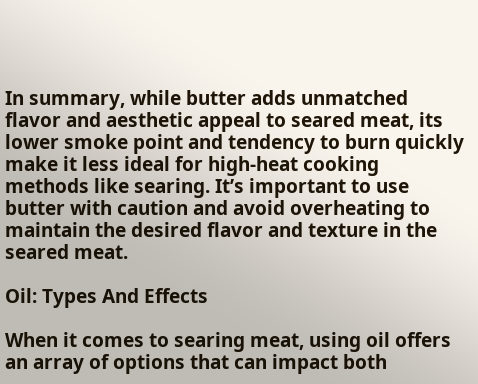In summary, while butter adds unmatched flavor and aesthetic appeal to seared meat, its lower smoke point and tendency to burn quickly make it less ideal for high-heat cooking methods like searing. It’s important to use butter with caution and avoid overheating to maintain the desired flavor and texture in the seared meat.

Oil: Types And Effects

When it comes to searing meat, using oil offers an array of options that can impact both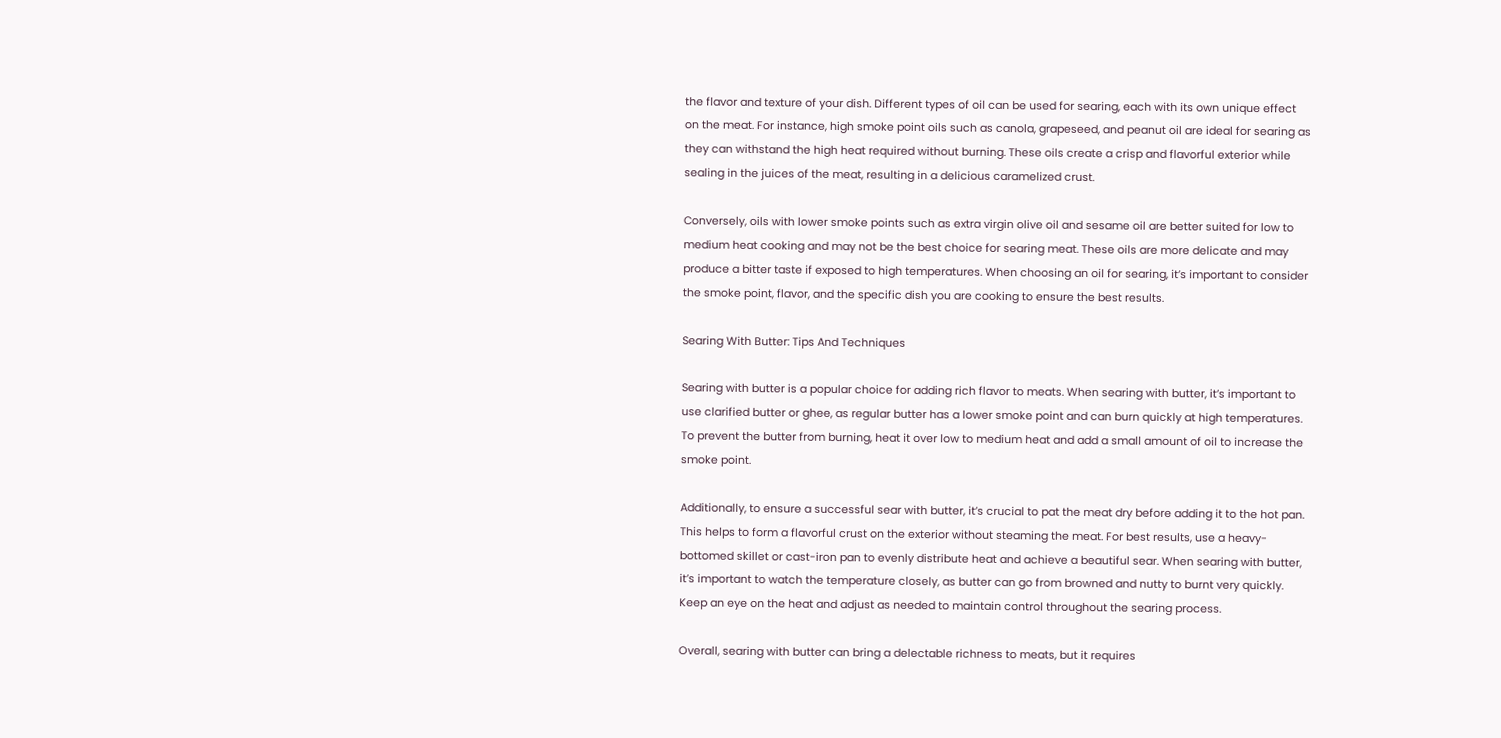the flavor and texture of your dish. Different types of oil can be used for searing, each with its own unique effect on the meat. For instance, high smoke point oils such as canola, grapeseed, and peanut oil are ideal for searing as they can withstand the high heat required without burning. These oils create a crisp and flavorful exterior while sealing in the juices of the meat, resulting in a delicious caramelized crust.

Conversely, oils with lower smoke points such as extra virgin olive oil and sesame oil are better suited for low to medium heat cooking and may not be the best choice for searing meat. These oils are more delicate and may produce a bitter taste if exposed to high temperatures. When choosing an oil for searing, it’s important to consider the smoke point, flavor, and the specific dish you are cooking to ensure the best results.

Searing With Butter: Tips And Techniques

Searing with butter is a popular choice for adding rich flavor to meats. When searing with butter, it’s important to use clarified butter or ghee, as regular butter has a lower smoke point and can burn quickly at high temperatures. To prevent the butter from burning, heat it over low to medium heat and add a small amount of oil to increase the smoke point.

Additionally, to ensure a successful sear with butter, it’s crucial to pat the meat dry before adding it to the hot pan. This helps to form a flavorful crust on the exterior without steaming the meat. For best results, use a heavy-bottomed skillet or cast-iron pan to evenly distribute heat and achieve a beautiful sear. When searing with butter, it’s important to watch the temperature closely, as butter can go from browned and nutty to burnt very quickly. Keep an eye on the heat and adjust as needed to maintain control throughout the searing process.

Overall, searing with butter can bring a delectable richness to meats, but it requires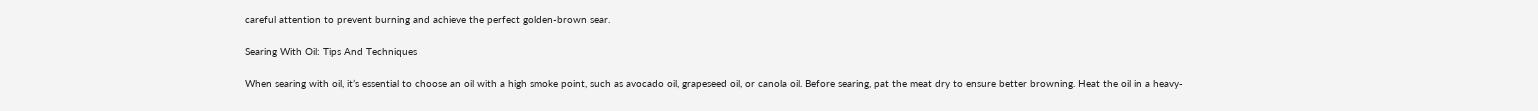careful attention to prevent burning and achieve the perfect golden-brown sear.

Searing With Oil: Tips And Techniques

When searing with oil, it’s essential to choose an oil with a high smoke point, such as avocado oil, grapeseed oil, or canola oil. Before searing, pat the meat dry to ensure better browning. Heat the oil in a heavy-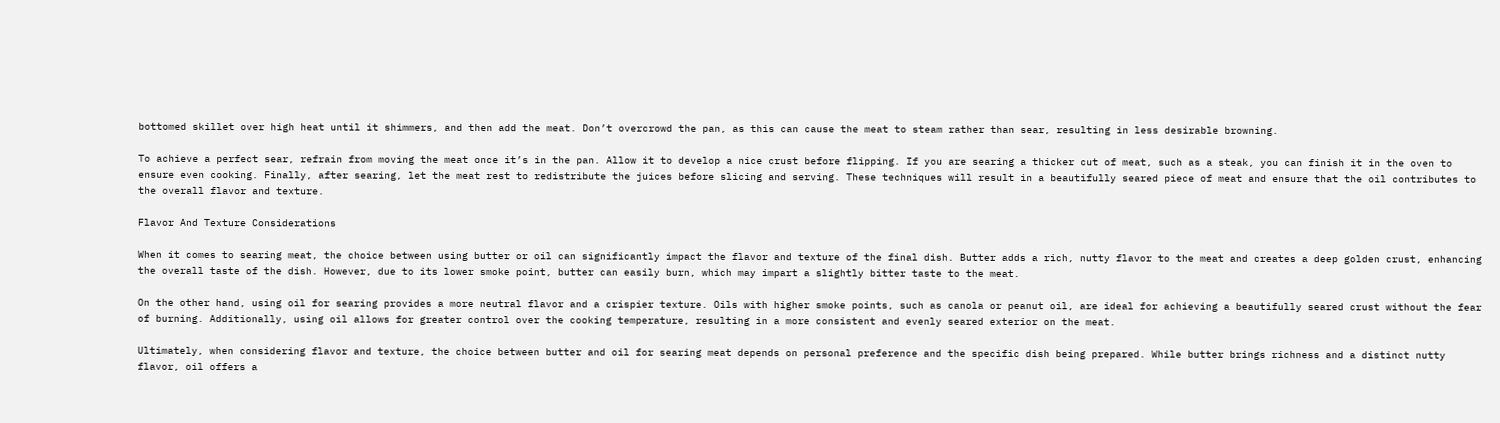bottomed skillet over high heat until it shimmers, and then add the meat. Don’t overcrowd the pan, as this can cause the meat to steam rather than sear, resulting in less desirable browning.

To achieve a perfect sear, refrain from moving the meat once it’s in the pan. Allow it to develop a nice crust before flipping. If you are searing a thicker cut of meat, such as a steak, you can finish it in the oven to ensure even cooking. Finally, after searing, let the meat rest to redistribute the juices before slicing and serving. These techniques will result in a beautifully seared piece of meat and ensure that the oil contributes to the overall flavor and texture.

Flavor And Texture Considerations

When it comes to searing meat, the choice between using butter or oil can significantly impact the flavor and texture of the final dish. Butter adds a rich, nutty flavor to the meat and creates a deep golden crust, enhancing the overall taste of the dish. However, due to its lower smoke point, butter can easily burn, which may impart a slightly bitter taste to the meat.

On the other hand, using oil for searing provides a more neutral flavor and a crispier texture. Oils with higher smoke points, such as canola or peanut oil, are ideal for achieving a beautifully seared crust without the fear of burning. Additionally, using oil allows for greater control over the cooking temperature, resulting in a more consistent and evenly seared exterior on the meat.

Ultimately, when considering flavor and texture, the choice between butter and oil for searing meat depends on personal preference and the specific dish being prepared. While butter brings richness and a distinct nutty flavor, oil offers a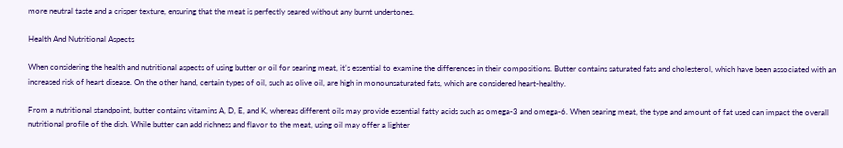more neutral taste and a crisper texture, ensuring that the meat is perfectly seared without any burnt undertones.

Health And Nutritional Aspects

When considering the health and nutritional aspects of using butter or oil for searing meat, it’s essential to examine the differences in their compositions. Butter contains saturated fats and cholesterol, which have been associated with an increased risk of heart disease. On the other hand, certain types of oil, such as olive oil, are high in monounsaturated fats, which are considered heart-healthy.

From a nutritional standpoint, butter contains vitamins A, D, E, and K, whereas different oils may provide essential fatty acids such as omega-3 and omega-6. When searing meat, the type and amount of fat used can impact the overall nutritional profile of the dish. While butter can add richness and flavor to the meat, using oil may offer a lighter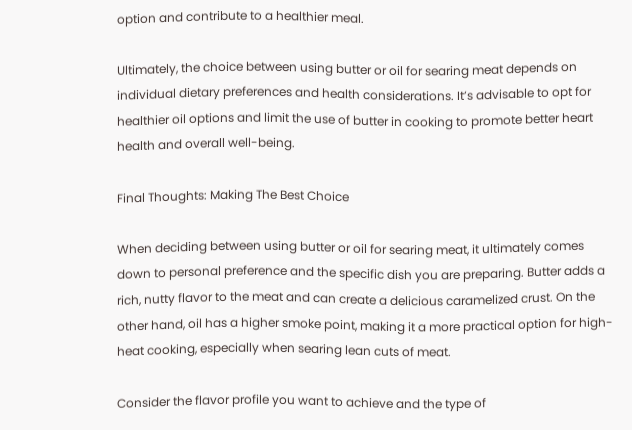option and contribute to a healthier meal.

Ultimately, the choice between using butter or oil for searing meat depends on individual dietary preferences and health considerations. It’s advisable to opt for healthier oil options and limit the use of butter in cooking to promote better heart health and overall well-being.

Final Thoughts: Making The Best Choice

When deciding between using butter or oil for searing meat, it ultimately comes down to personal preference and the specific dish you are preparing. Butter adds a rich, nutty flavor to the meat and can create a delicious caramelized crust. On the other hand, oil has a higher smoke point, making it a more practical option for high-heat cooking, especially when searing lean cuts of meat.

Consider the flavor profile you want to achieve and the type of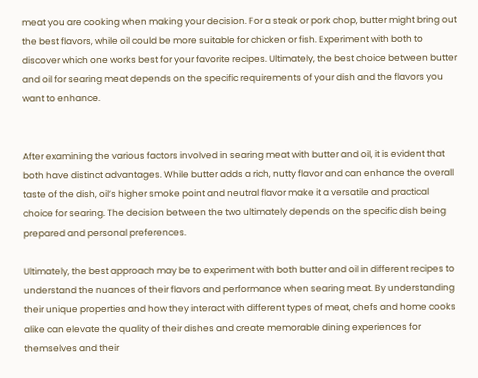meat you are cooking when making your decision. For a steak or pork chop, butter might bring out the best flavors, while oil could be more suitable for chicken or fish. Experiment with both to discover which one works best for your favorite recipes. Ultimately, the best choice between butter and oil for searing meat depends on the specific requirements of your dish and the flavors you want to enhance.


After examining the various factors involved in searing meat with butter and oil, it is evident that both have distinct advantages. While butter adds a rich, nutty flavor and can enhance the overall taste of the dish, oil’s higher smoke point and neutral flavor make it a versatile and practical choice for searing. The decision between the two ultimately depends on the specific dish being prepared and personal preferences.

Ultimately, the best approach may be to experiment with both butter and oil in different recipes to understand the nuances of their flavors and performance when searing meat. By understanding their unique properties and how they interact with different types of meat, chefs and home cooks alike can elevate the quality of their dishes and create memorable dining experiences for themselves and their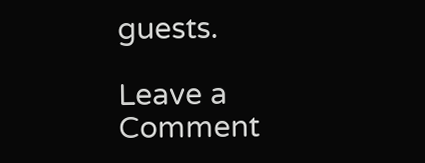guests.

Leave a Comment